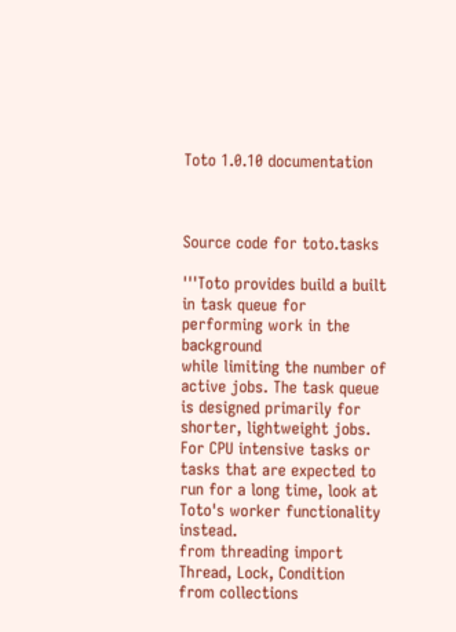Toto 1.0.10 documentation



Source code for toto.tasks

'''Toto provides build a built in task queue for performing work in the background
while limiting the number of active jobs. The task queue is designed primarily for
shorter, lightweight jobs. For CPU intensive tasks or tasks that are expected to
run for a long time, look at Toto's worker functionality instead.
from threading import Thread, Lock, Condition
from collections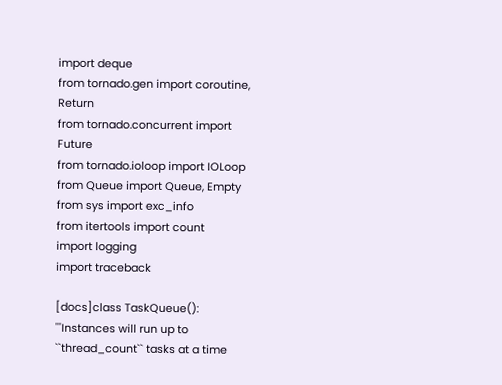import deque
from tornado.gen import coroutine, Return
from tornado.concurrent import Future
from tornado.ioloop import IOLoop
from Queue import Queue, Empty
from sys import exc_info
from itertools import count
import logging
import traceback

[docs]class TaskQueue(): '''Instances will run up to ``thread_count`` tasks at a time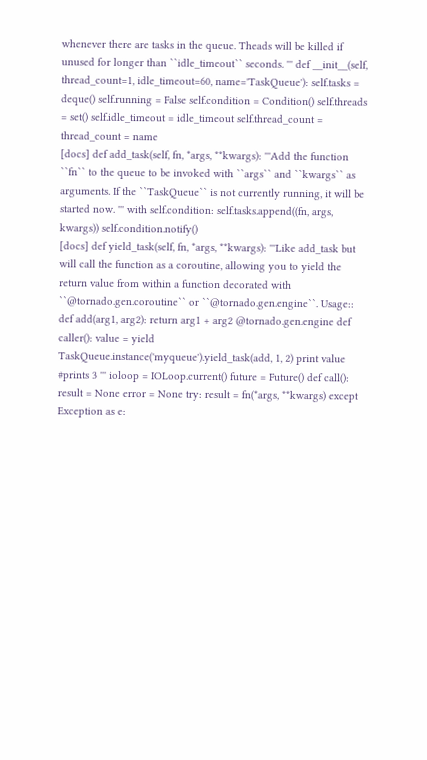whenever there are tasks in the queue. Theads will be killed if unused for longer than ``idle_timeout`` seconds. ''' def __init__(self, thread_count=1, idle_timeout=60, name='TaskQueue'): self.tasks = deque() self.running = False self.condition = Condition() self.threads = set() self.idle_timeout = idle_timeout self.thread_count = thread_count = name
[docs] def add_task(self, fn, *args, **kwargs): '''Add the function ``fn`` to the queue to be invoked with ``args`` and ``kwargs`` as arguments. If the ``TaskQueue`` is not currently running, it will be started now. ''' with self.condition: self.tasks.append((fn, args, kwargs)) self.condition.notify()
[docs] def yield_task(self, fn, *args, **kwargs): '''Like add_task but will call the function as a coroutine, allowing you to yield the return value from within a function decorated with ``@tornado.gen.coroutine`` or ``@tornado.gen.engine``. Usage:: def add(arg1, arg2): return arg1 + arg2 @tornado.gen.engine def caller(): value = yield TaskQueue.instance('myqueue').yield_task(add, 1, 2) print value #prints 3 ''' ioloop = IOLoop.current() future = Future() def call(): result = None error = None try: result = fn(*args, **kwargs) except Exception as e: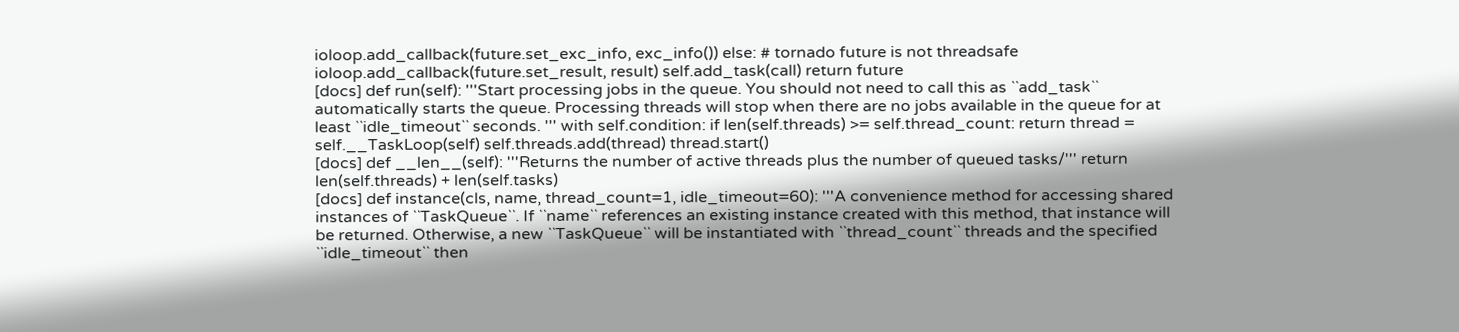ioloop.add_callback(future.set_exc_info, exc_info()) else: # tornado future is not threadsafe ioloop.add_callback(future.set_result, result) self.add_task(call) return future
[docs] def run(self): '''Start processing jobs in the queue. You should not need to call this as ``add_task`` automatically starts the queue. Processing threads will stop when there are no jobs available in the queue for at least ``idle_timeout`` seconds. ''' with self.condition: if len(self.threads) >= self.thread_count: return thread = self.__TaskLoop(self) self.threads.add(thread) thread.start()
[docs] def __len__(self): '''Returns the number of active threads plus the number of queued tasks/''' return len(self.threads) + len(self.tasks)
[docs] def instance(cls, name, thread_count=1, idle_timeout=60): '''A convenience method for accessing shared instances of ``TaskQueue``. If ``name`` references an existing instance created with this method, that instance will be returned. Otherwise, a new ``TaskQueue`` will be instantiated with ``thread_count`` threads and the specified ``idle_timeout`` then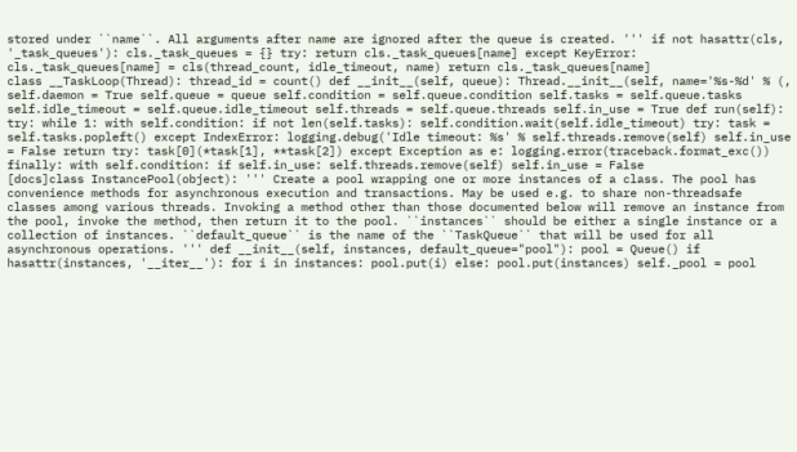stored under ``name``. All arguments after name are ignored after the queue is created. ''' if not hasattr(cls, '_task_queues'): cls._task_queues = {} try: return cls._task_queues[name] except KeyError: cls._task_queues[name] = cls(thread_count, idle_timeout, name) return cls._task_queues[name]
class __TaskLoop(Thread): thread_id = count() def __init__(self, queue): Thread.__init__(self, name='%s-%d' % (, self.daemon = True self.queue = queue self.condition = self.queue.condition self.tasks = self.queue.tasks self.idle_timeout = self.queue.idle_timeout self.threads = self.queue.threads self.in_use = True def run(self): try: while 1: with self.condition: if not len(self.tasks): self.condition.wait(self.idle_timeout) try: task = self.tasks.popleft() except IndexError: logging.debug('Idle timeout: %s' % self.threads.remove(self) self.in_use = False return try: task[0](*task[1], **task[2]) except Exception as e: logging.error(traceback.format_exc()) finally: with self.condition: if self.in_use: self.threads.remove(self) self.in_use = False
[docs]class InstancePool(object): ''' Create a pool wrapping one or more instances of a class. The pool has convenience methods for asynchronous execution and transactions. May be used e.g. to share non-threadsafe classes among various threads. Invoking a method other than those documented below will remove an instance from the pool, invoke the method, then return it to the pool. ``instances`` should be either a single instance or a collection of instances. ``default_queue`` is the name of the ``TaskQueue`` that will be used for all asynchronous operations. ''' def __init__(self, instances, default_queue="pool"): pool = Queue() if hasattr(instances, '__iter__'): for i in instances: pool.put(i) else: pool.put(instances) self._pool = pool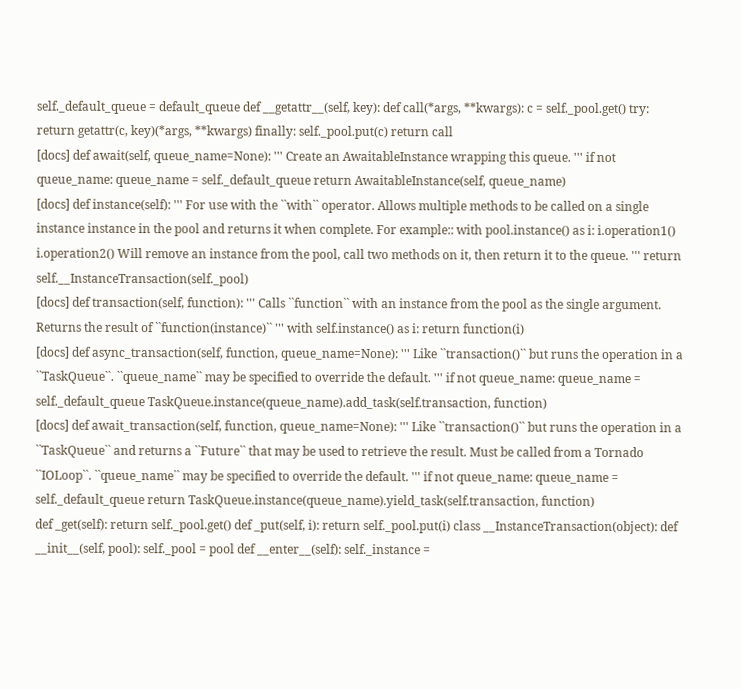self._default_queue = default_queue def __getattr__(self, key): def call(*args, **kwargs): c = self._pool.get() try: return getattr(c, key)(*args, **kwargs) finally: self._pool.put(c) return call
[docs] def await(self, queue_name=None): ''' Create an AwaitableInstance wrapping this queue. ''' if not queue_name: queue_name = self._default_queue return AwaitableInstance(self, queue_name)
[docs] def instance(self): ''' For use with the ``with`` operator. Allows multiple methods to be called on a single instance instance in the pool and returns it when complete. For example:: with pool.instance() as i: i.operation1() i.operation2() Will remove an instance from the pool, call two methods on it, then return it to the queue. ''' return self.__InstanceTransaction(self._pool)
[docs] def transaction(self, function): ''' Calls ``function`` with an instance from the pool as the single argument. Returns the result of ``function(instance)`` ''' with self.instance() as i: return function(i)
[docs] def async_transaction(self, function, queue_name=None): ''' Like ``transaction()`` but runs the operation in a ``TaskQueue``. ``queue_name`` may be specified to override the default. ''' if not queue_name: queue_name = self._default_queue TaskQueue.instance(queue_name).add_task(self.transaction, function)
[docs] def await_transaction(self, function, queue_name=None): ''' Like ``transaction()`` but runs the operation in a ``TaskQueue`` and returns a ``Future`` that may be used to retrieve the result. Must be called from a Tornado ``IOLoop``. ``queue_name`` may be specified to override the default. ''' if not queue_name: queue_name = self._default_queue return TaskQueue.instance(queue_name).yield_task(self.transaction, function)
def _get(self): return self._pool.get() def _put(self, i): return self._pool.put(i) class __InstanceTransaction(object): def __init__(self, pool): self._pool = pool def __enter__(self): self._instance =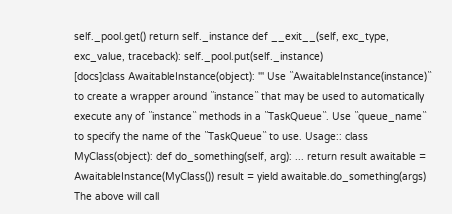self._pool.get() return self._instance def __exit__(self, exc_type, exc_value, traceback): self._pool.put(self._instance)
[docs]class AwaitableInstance(object): ''' Use ``AwaitableInstance(instance)`` to create a wrapper around ``instance`` that may be used to automatically execute any of ``instance`` methods in a ``TaskQueue``. Use ``queue_name`` to specify the name of the ``TaskQueue`` to use. Usage:: class MyClass(object): def do_something(self, arg): ... return result awaitable = AwaitableInstance(MyClass()) result = yield awaitable.do_something(args) The above will call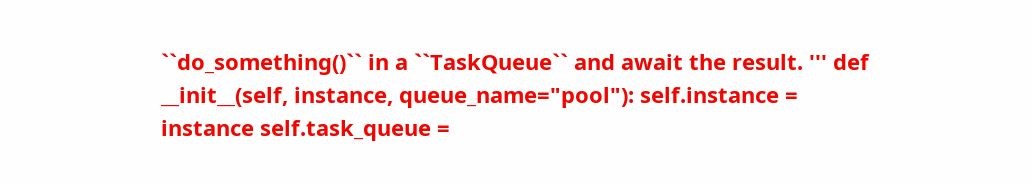``do_something()`` in a ``TaskQueue`` and await the result. ''' def __init__(self, instance, queue_name="pool"): self.instance = instance self.task_queue =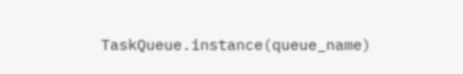TaskQueue.instance(queue_name)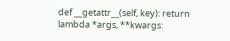def __getattr__(self, key): return lambda *args, **kwargs: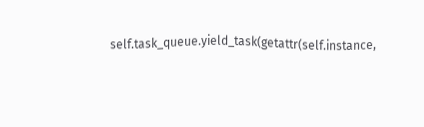self.task_queue.yield_task(getattr(self.instance,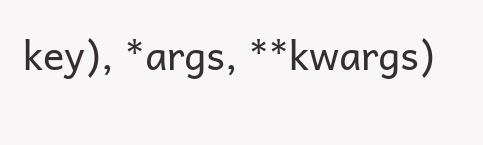key), *args, **kwargs)